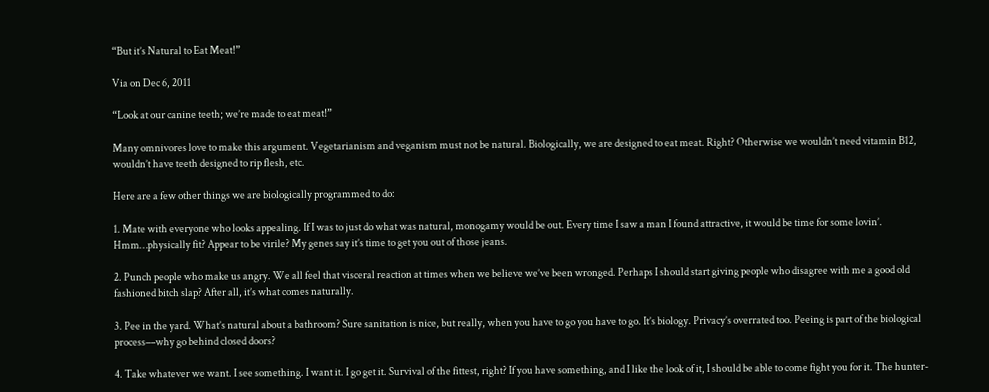“But it’s Natural to Eat Meat!”

Via on Dec 6, 2011

“Look at our canine teeth; we’re made to eat meat!”

Many omnivores love to make this argument. Vegetarianism and veganism must not be natural. Biologically, we are designed to eat meat. Right? Otherwise we wouldn’t need vitamin B12, wouldn’t have teeth designed to rip flesh, etc.

Here are a few other things we are biologically programmed to do:

1. Mate with everyone who looks appealing. If I was to just do what was natural, monogamy would be out. Every time I saw a man I found attractive, it would be time for some lovin’. Hmm…physically fit? Appear to be virile? My genes say it’s time to get you out of those jeans.

2. Punch people who make us angry. We all feel that visceral reaction at times when we believe we’ve been wronged. Perhaps I should start giving people who disagree with me a good old fashioned bitch slap? After all, it’s what comes naturally.

3. Pee in the yard. What’s natural about a bathroom? Sure sanitation is nice, but really, when you have to go you have to go. It’s biology. Privacy’s overrated too. Peeing is part of the biological process––why go behind closed doors?

4. Take whatever we want. I see something. I want it. I go get it. Survival of the fittest, right? If you have something, and I like the look of it, I should be able to come fight you for it. The hunter-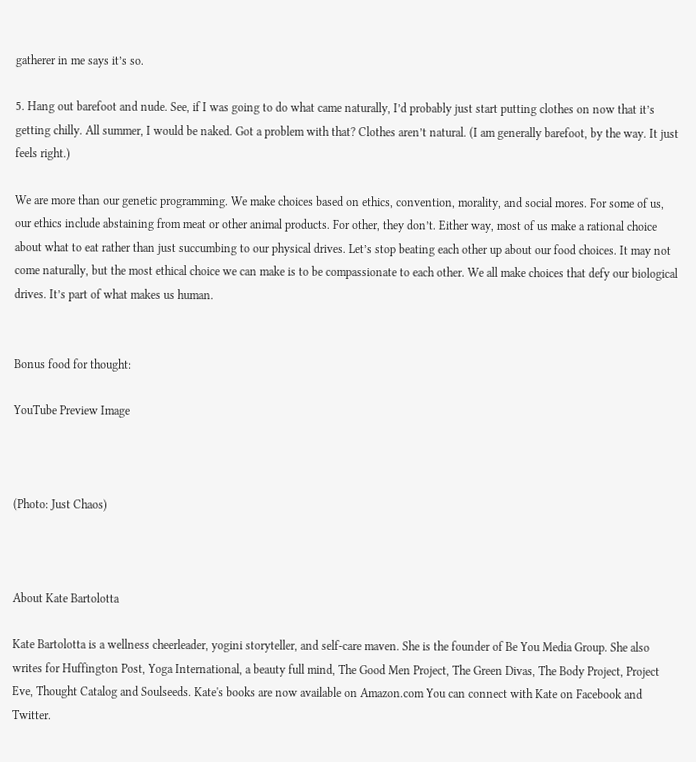gatherer in me says it’s so.

5. Hang out barefoot and nude. See, if I was going to do what came naturally, I’d probably just start putting clothes on now that it’s getting chilly. All summer, I would be naked. Got a problem with that? Clothes aren’t natural. (I am generally barefoot, by the way. It just feels right.)

We are more than our genetic programming. We make choices based on ethics, convention, morality, and social mores. For some of us, our ethics include abstaining from meat or other animal products. For other, they don’t. Either way, most of us make a rational choice about what to eat rather than just succumbing to our physical drives. Let’s stop beating each other up about our food choices. It may not come naturally, but the most ethical choice we can make is to be compassionate to each other. We all make choices that defy our biological drives. It’s part of what makes us human.


Bonus food for thought:

YouTube Preview Image



(Photo: Just Chaos)



About Kate Bartolotta

Kate Bartolotta is a wellness cheerleader, yogini storyteller, and self-care maven. She is the founder of Be You Media Group. She also writes for Huffington Post, Yoga International, a beauty full mind, The Good Men Project, The Green Divas, The Body Project, Project Eve, Thought Catalog and Soulseeds. Kate's books are now available on Amazon.com You can connect with Kate on Facebook and Twitter.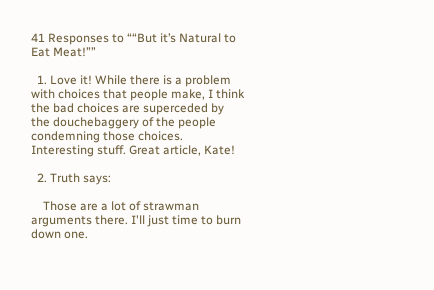41 Responses to ““But it’s Natural to Eat Meat!””

  1. Love it! While there is a problem with choices that people make, I think the bad choices are superceded by the douchebaggery of the people condemning those choices. Interesting stuff. Great article, Kate!

  2. Truth says:

    Those are a lot of strawman arguments there. I'll just time to burn down one.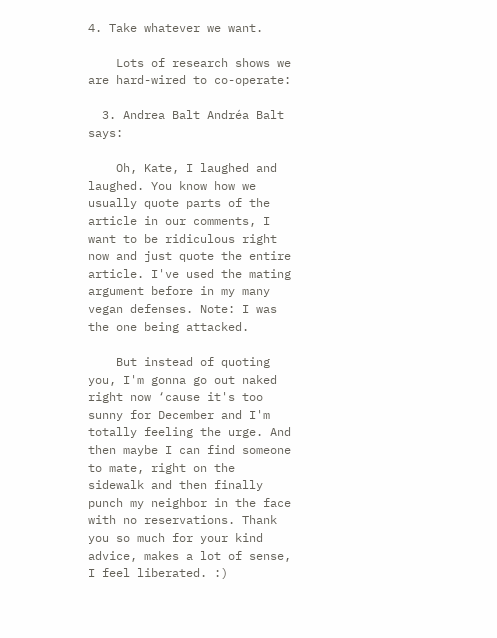4. Take whatever we want.

    Lots of research shows we are hard-wired to co-operate:

  3. Andrea Balt Andréa Balt says:

    Oh, Kate, I laughed and laughed. You know how we usually quote parts of the article in our comments, I want to be ridiculous right now and just quote the entire article. I've used the mating argument before in my many vegan defenses. Note: I was the one being attacked.

    But instead of quoting you, I'm gonna go out naked right now ‘cause it's too sunny for December and I'm totally feeling the urge. And then maybe I can find someone to mate, right on the sidewalk and then finally punch my neighbor in the face with no reservations. Thank you so much for your kind advice, makes a lot of sense, I feel liberated. :)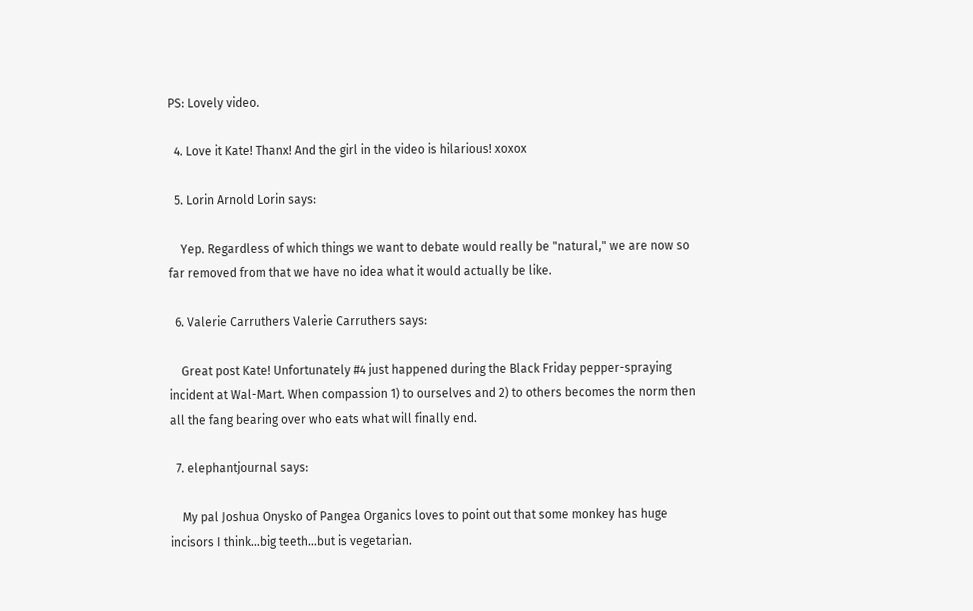PS: Lovely video.

  4. Love it Kate! Thanx! And the girl in the video is hilarious! xoxox

  5. Lorin Arnold Lorin says:

    Yep. Regardless of which things we want to debate would really be "natural," we are now so far removed from that we have no idea what it would actually be like.

  6. Valerie Carruthers Valerie Carruthers says:

    Great post Kate! Unfortunately #4 just happened during the Black Friday pepper-spraying incident at Wal-Mart. When compassion 1) to ourselves and 2) to others becomes the norm then all the fang bearing over who eats what will finally end.

  7. elephantjournal says:

    My pal Joshua Onysko of Pangea Organics loves to point out that some monkey has huge incisors I think…big teeth…but is vegetarian.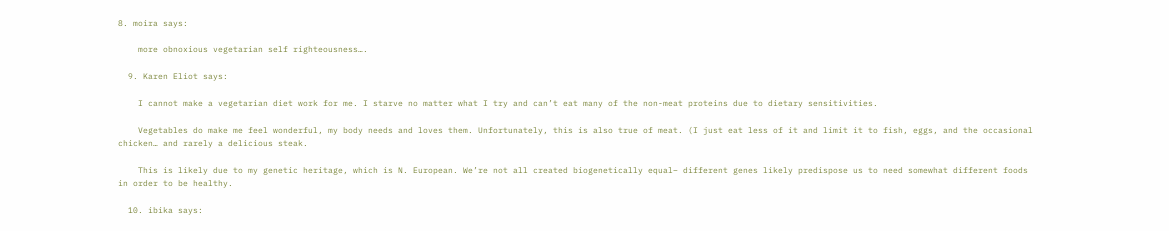8. moira says:

    more obnoxious vegetarian self righteousness….

  9. Karen Eliot says:

    I cannot make a vegetarian diet work for me. I starve no matter what I try and can’t eat many of the non-meat proteins due to dietary sensitivities.

    Vegetables do make me feel wonderful, my body needs and loves them. Unfortunately, this is also true of meat. (I just eat less of it and limit it to fish, eggs, and the occasional chicken… and rarely a delicious steak.

    This is likely due to my genetic heritage, which is N. European. We’re not all created biogenetically equal– different genes likely predispose us to need somewhat different foods in order to be healthy.

  10. ibika says: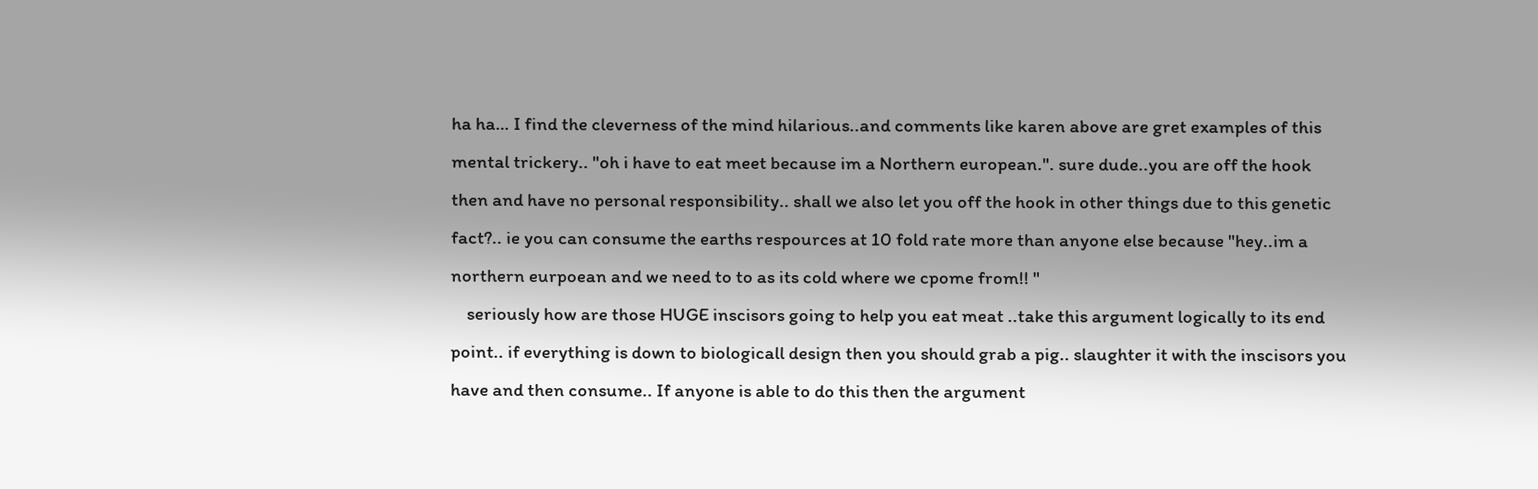ha ha… I find the cleverness of the mind hilarious..and comments like karen above are gret examples of this mental trickery.. "oh i have to eat meet because im a Northern european.". sure dude..you are off the hook then and have no personal responsibility.. shall we also let you off the hook in other things due to this genetic fact?.. ie you can consume the earths respources at 10 fold rate more than anyone else because "hey..im a northern eurpoean and we need to to as its cold where we cpome from!! "
    seriously how are those HUGE inscisors going to help you eat meat ..take this argument logically to its end point.. if everything is down to biologicall design then you should grab a pig.. slaughter it with the inscisors you have and then consume.. If anyone is able to do this then the argument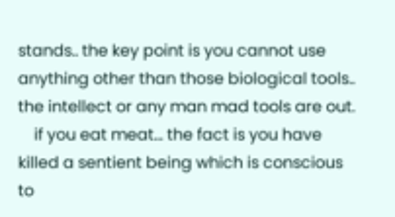stands.. the key point is you cannot use anything other than those biological tools.. the intellect or any man mad tools are out.
    if you eat meat… the fact is you have killed a sentient being which is conscious to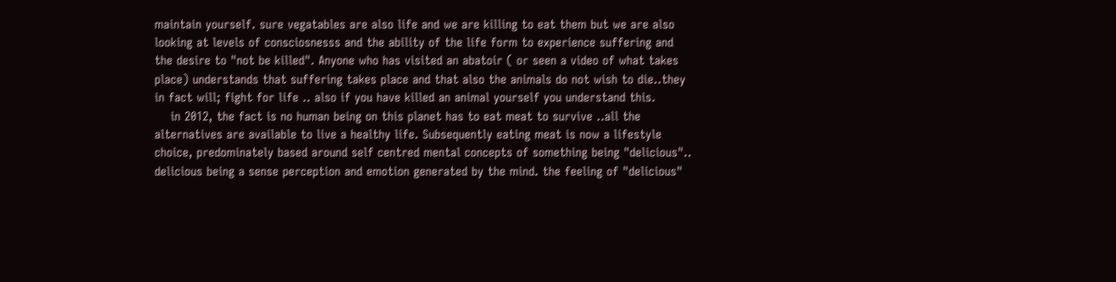maintain yourself. sure vegatables are also life and we are killing to eat them but we are also looking at levels of consciosnesss and the ability of the life form to experience suffering and the desire to "not be killed". Anyone who has visited an abatoir ( or seen a video of what takes place) understands that suffering takes place and that also the animals do not wish to die..they in fact will; fight for life .. also if you have killed an animal yourself you understand this.
    in 2012, the fact is no human being on this planet has to eat meat to survive ..all the alternatives are available to live a healthy life. Subsequently eating meat is now a lifestyle choice, predominately based around self centred mental concepts of something being "delicious".. delicious being a sense perception and emotion generated by the mind. the feeling of "delicious"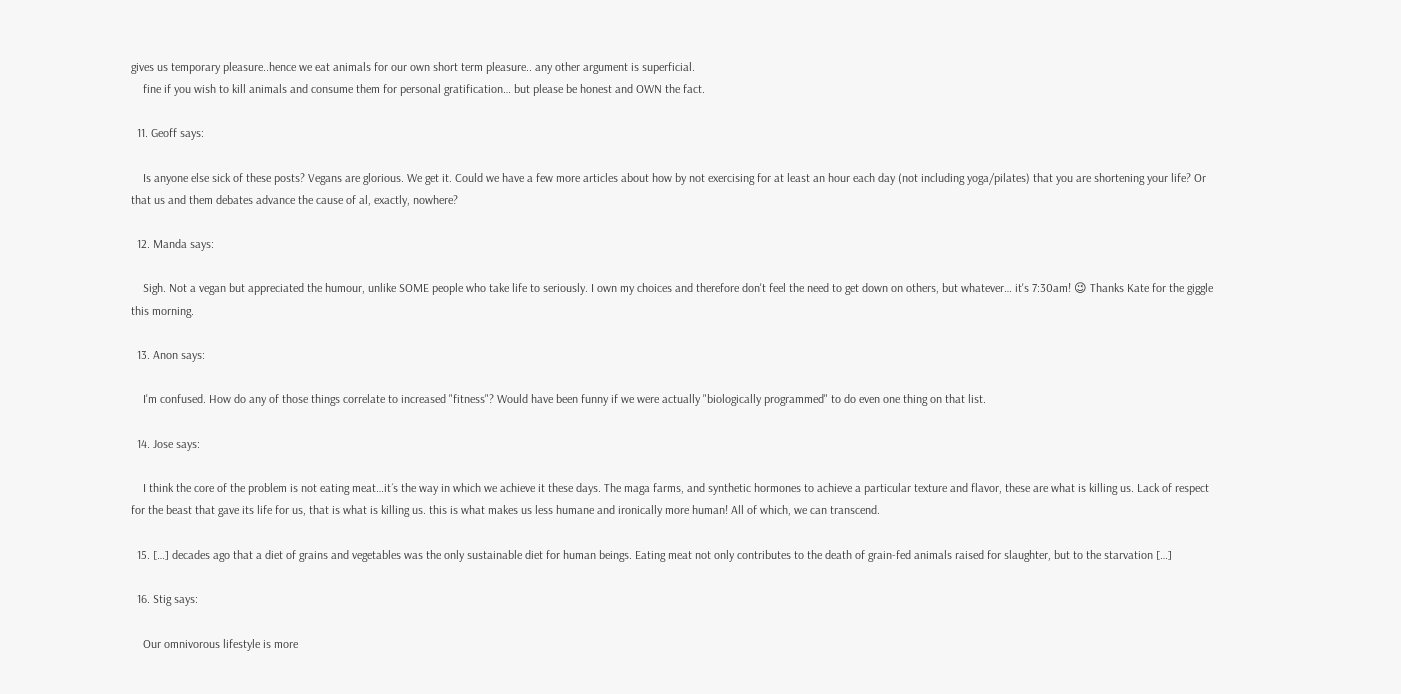gives us temporary pleasure..hence we eat animals for our own short term pleasure.. any other argument is superficial.
    fine if you wish to kill animals and consume them for personal gratification… but please be honest and OWN the fact.

  11. Geoff says:

    Is anyone else sick of these posts? Vegans are glorious. We get it. Could we have a few more articles about how by not exercising for at least an hour each day (not including yoga/pilates) that you are shortening your life? Or that us and them debates advance the cause of al, exactly, nowhere?

  12. Manda says:

    Sigh. Not a vegan but appreciated the humour, unlike SOME people who take life to seriously. I own my choices and therefore don't feel the need to get down on others, but whatever… it's 7:30am! 😉 Thanks Kate for the giggle this morning.

  13. Anon says:

    I'm confused. How do any of those things correlate to increased "fitness"? Would have been funny if we were actually "biologically programmed" to do even one thing on that list.

  14. Jose says:

    I think the core of the problem is not eating meat…it´s the way in which we achieve it these days. The maga farms, and synthetic hormones to achieve a particular texture and flavor, these are what is killing us. Lack of respect for the beast that gave its life for us, that is what is killing us. this is what makes us less humane and ironically more human! All of which, we can transcend.

  15. […] decades ago that a diet of grains and vegetables was the only sustainable diet for human beings. Eating meat not only contributes to the death of grain-fed animals raised for slaughter, but to the starvation […]

  16. Stig says:

    Our omnivorous lifestyle is more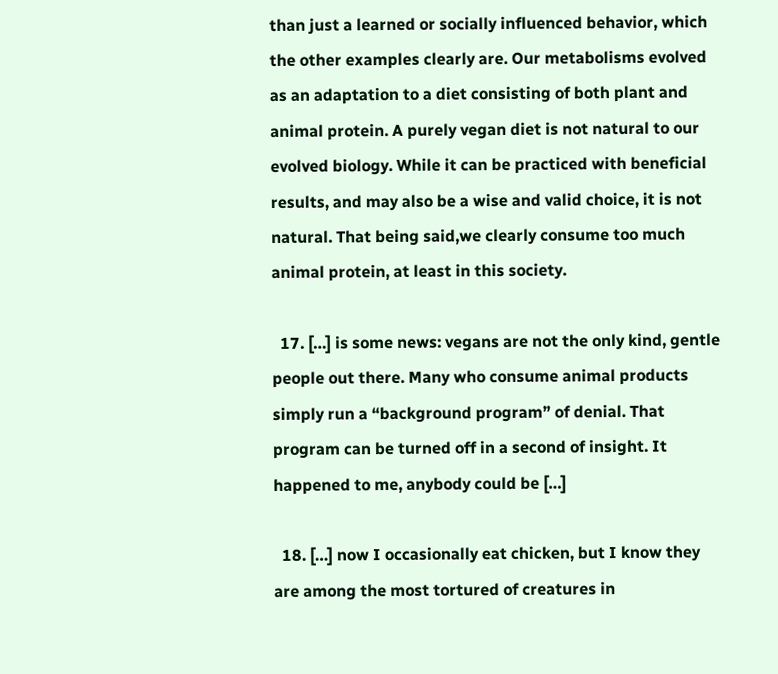than just a learned or socially influenced behavior, which the other examples clearly are. Our metabolisms evolved as an adaptation to a diet consisting of both plant and animal protein. A purely vegan diet is not natural to our evolved biology. While it can be practiced with beneficial results, and may also be a wise and valid choice, it is not natural. That being said,we clearly consume too much animal protein, at least in this society.

  17. […] is some news: vegans are not the only kind, gentle people out there. Many who consume animal products simply run a “background program” of denial. That program can be turned off in a second of insight. It happened to me, anybody could be […]

  18. […] now I occasionally eat chicken, but I know they are among the most tortured of creatures in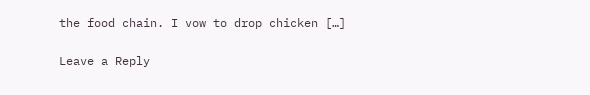the food chain. I vow to drop chicken […]

Leave a Reply